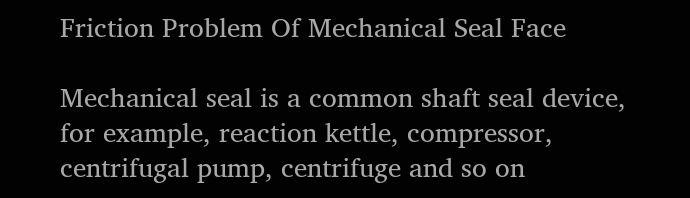Friction Problem Of Mechanical Seal Face

Mechanical seal is a common shaft seal device, for example, reaction kettle, compressor, centrifugal pump, centrifuge and so on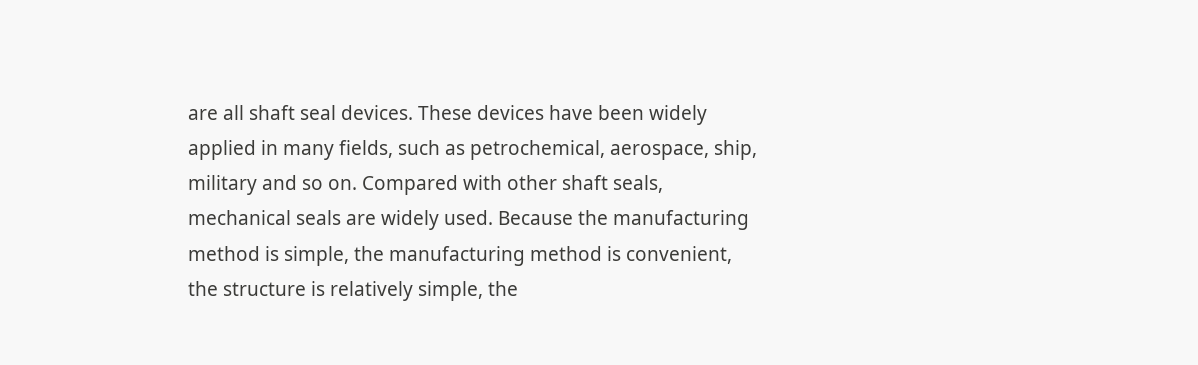are all shaft seal devices. These devices have been widely applied in many fields, such as petrochemical, aerospace, ship, military and so on. Compared with other shaft seals, mechanical seals are widely used. Because the manufacturing method is simple, the manufacturing method is convenient, the structure is relatively simple, the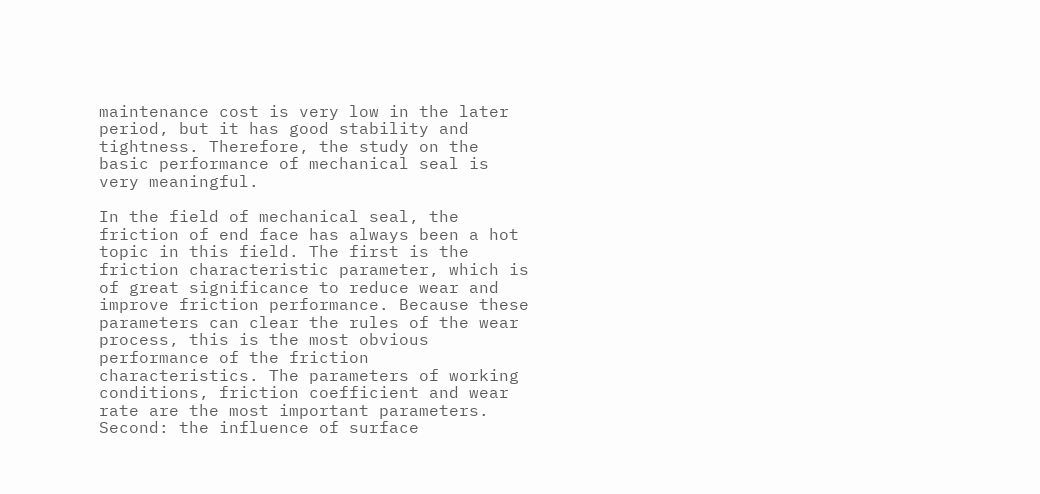maintenance cost is very low in the later period, but it has good stability and tightness. Therefore, the study on the basic performance of mechanical seal is very meaningful.

In the field of mechanical seal, the friction of end face has always been a hot topic in this field. The first is the friction characteristic parameter, which is of great significance to reduce wear and improve friction performance. Because these parameters can clear the rules of the wear process, this is the most obvious performance of the friction characteristics. The parameters of working conditions, friction coefficient and wear rate are the most important parameters. Second: the influence of surface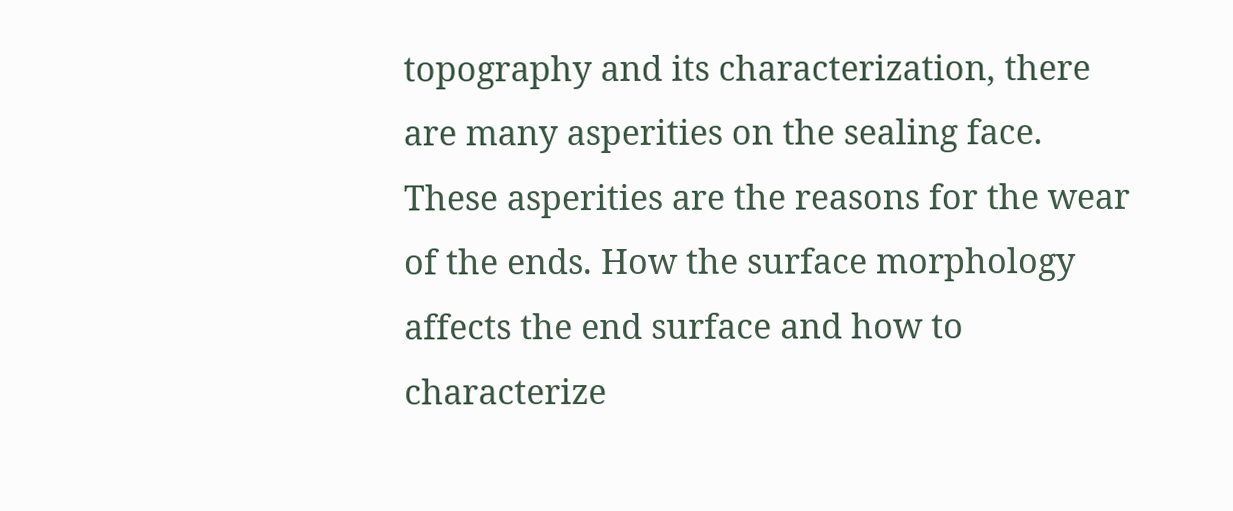topography and its characterization, there are many asperities on the sealing face. These asperities are the reasons for the wear of the ends. How the surface morphology affects the end surface and how to characterize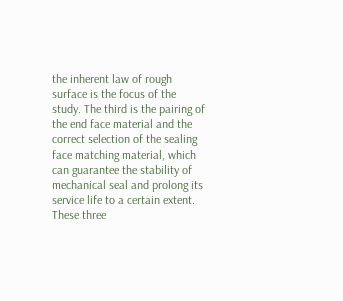the inherent law of rough surface is the focus of the study. The third is the pairing of the end face material and the correct selection of the sealing face matching material, which can guarantee the stability of mechanical seal and prolong its service life to a certain extent. These three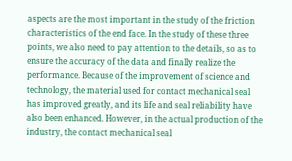aspects are the most important in the study of the friction characteristics of the end face. In the study of these three points, we also need to pay attention to the details, so as to ensure the accuracy of the data and finally realize the performance. Because of the improvement of science and technology, the material used for contact mechanical seal has improved greatly, and its life and seal reliability have also been enhanced. However, in the actual production of the industry, the contact mechanical seal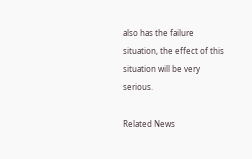also has the failure situation, the effect of this situation will be very serious.

Related News